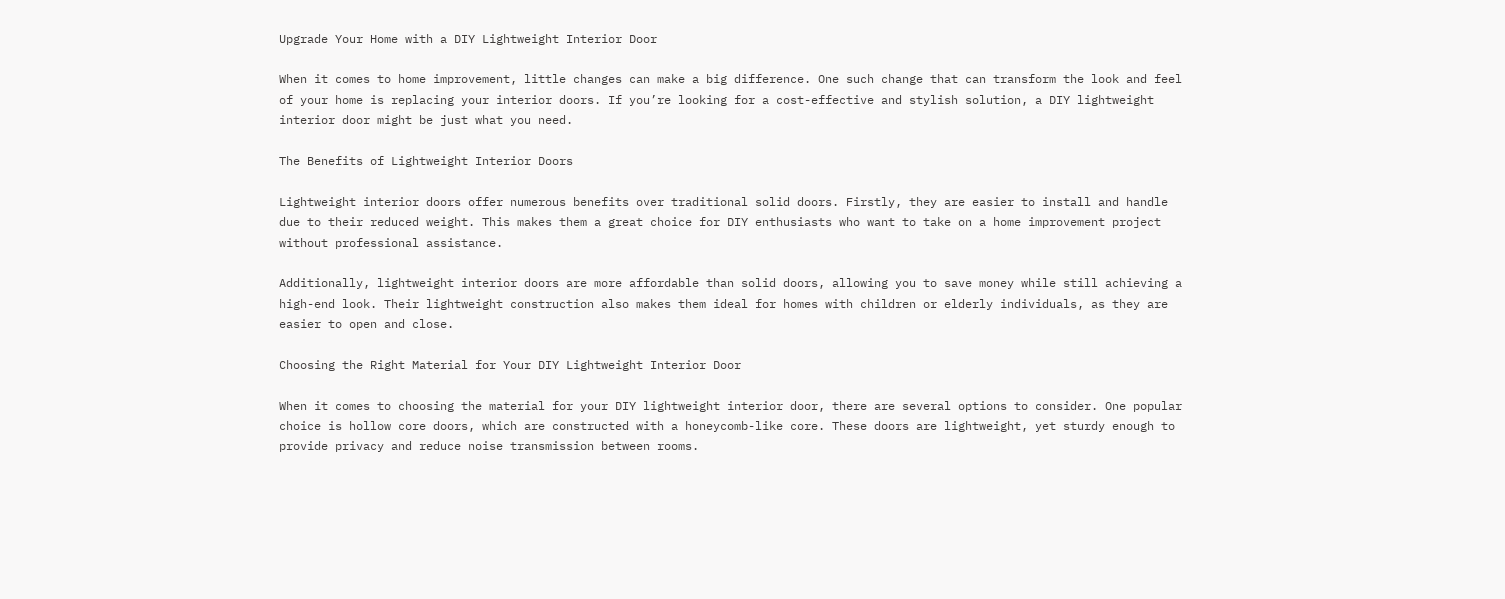Upgrade Your Home with a DIY Lightweight Interior Door

When it comes to home improvement, little changes can make a big difference. One such change that can transform the look and feel of your home is replacing your interior doors. If you’re looking for a cost-effective and stylish solution, a DIY lightweight interior door might be just what you need.

The Benefits of Lightweight Interior Doors

Lightweight interior doors offer numerous benefits over traditional solid doors. Firstly, they are easier to install and handle due to their reduced weight. This makes them a great choice for DIY enthusiasts who want to take on a home improvement project without professional assistance.

Additionally, lightweight interior doors are more affordable than solid doors, allowing you to save money while still achieving a high-end look. Their lightweight construction also makes them ideal for homes with children or elderly individuals, as they are easier to open and close.

Choosing the Right Material for Your DIY Lightweight Interior Door

When it comes to choosing the material for your DIY lightweight interior door, there are several options to consider. One popular choice is hollow core doors, which are constructed with a honeycomb-like core. These doors are lightweight, yet sturdy enough to provide privacy and reduce noise transmission between rooms.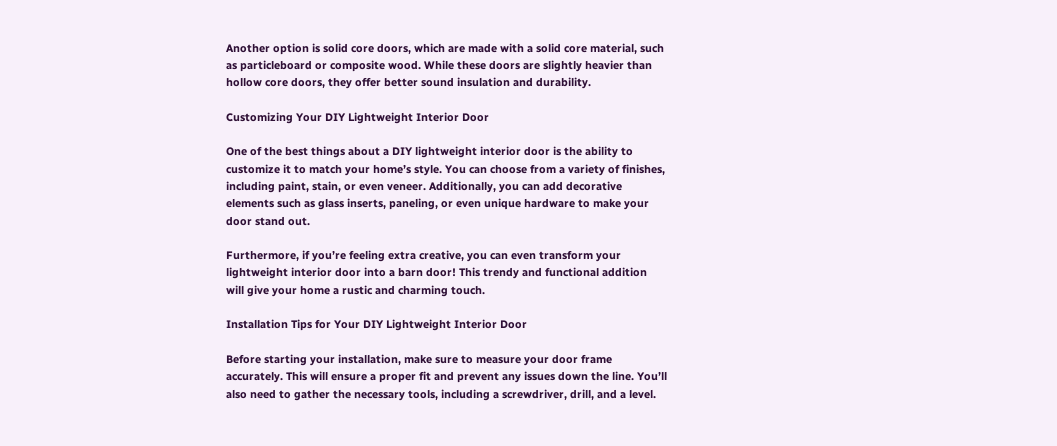Another option is solid core doors, which are made with a solid core material, such as particleboard or composite wood. While these doors are slightly heavier than hollow core doors, they offer better sound insulation and durability.

Customizing Your DIY Lightweight Interior Door

One of the best things about a DIY lightweight interior door is the ability to customize it to match your home’s style. You can choose from a variety of finishes, including paint, stain, or even veneer. Additionally, you can add decorative elements such as glass inserts, paneling, or even unique hardware to make your door stand out.

Furthermore, if you’re feeling extra creative, you can even transform your lightweight interior door into a barn door! This trendy and functional addition will give your home a rustic and charming touch.

Installation Tips for Your DIY Lightweight Interior Door

Before starting your installation, make sure to measure your door frame accurately. This will ensure a proper fit and prevent any issues down the line. You’ll also need to gather the necessary tools, including a screwdriver, drill, and a level.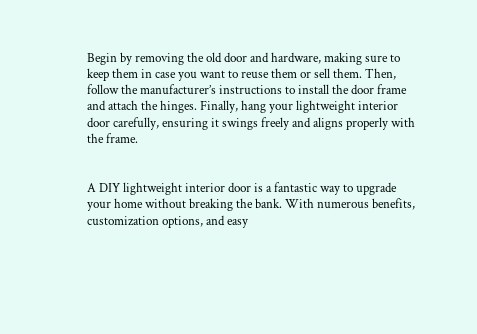Begin by removing the old door and hardware, making sure to keep them in case you want to reuse them or sell them. Then, follow the manufacturer’s instructions to install the door frame and attach the hinges. Finally, hang your lightweight interior door carefully, ensuring it swings freely and aligns properly with the frame.


A DIY lightweight interior door is a fantastic way to upgrade your home without breaking the bank. With numerous benefits, customization options, and easy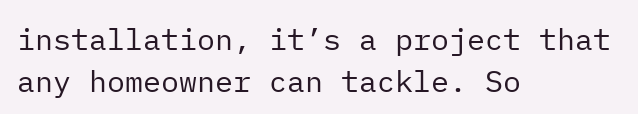installation, it’s a project that any homeowner can tackle. So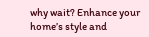why wait? Enhance your home’s style and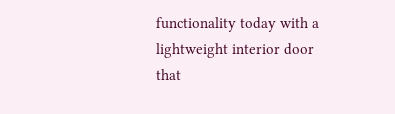functionality today with a lightweight interior door that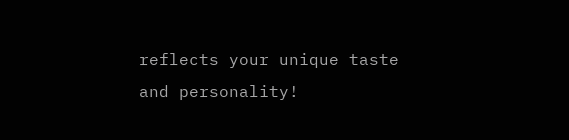reflects your unique taste and personality!